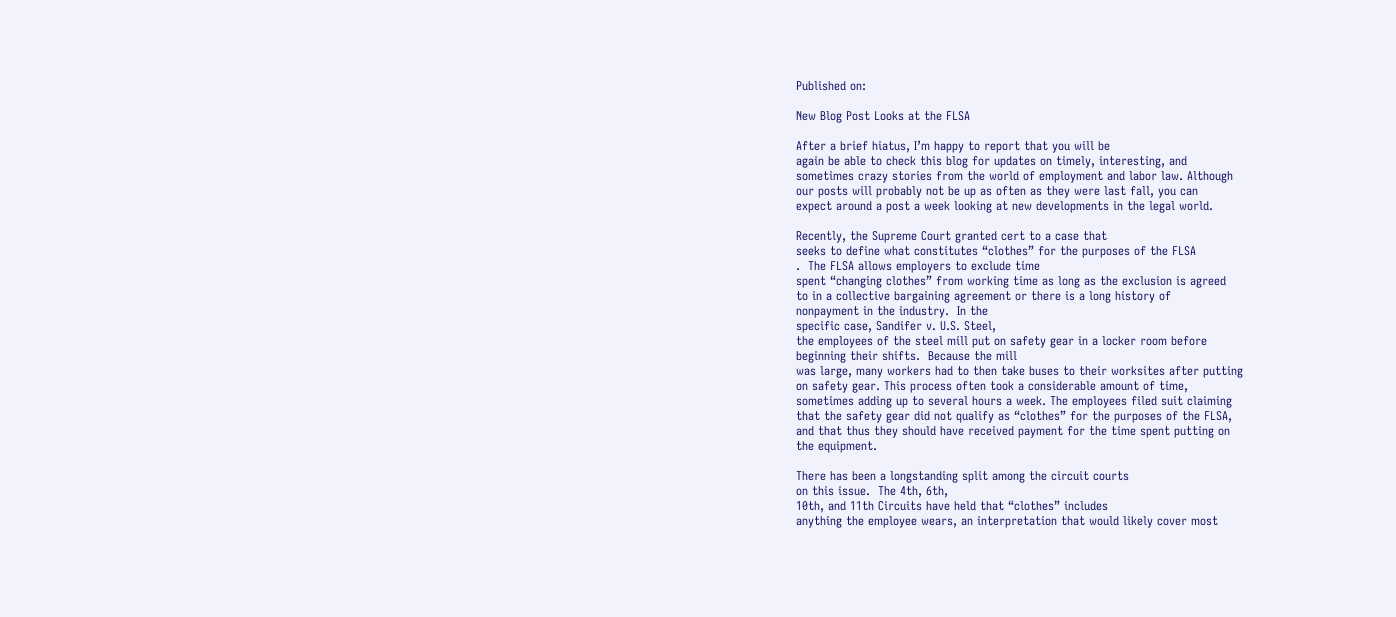Published on:

New Blog Post Looks at the FLSA

After a brief hiatus, I’m happy to report that you will be
again be able to check this blog for updates on timely, interesting, and
sometimes crazy stories from the world of employment and labor law. Although
our posts will probably not be up as often as they were last fall, you can
expect around a post a week looking at new developments in the legal world.

Recently, the Supreme Court granted cert to a case that
seeks to define what constitutes “clothes” for the purposes of the FLSA
.  The FLSA allows employers to exclude time
spent “changing clothes” from working time as long as the exclusion is agreed
to in a collective bargaining agreement or there is a long history of
nonpayment in the industry.  In the
specific case, Sandifer v. U.S. Steel,
the employees of the steel mill put on safety gear in a locker room before
beginning their shifts.  Because the mill
was large, many workers had to then take buses to their worksites after putting
on safety gear. This process often took a considerable amount of time,
sometimes adding up to several hours a week. The employees filed suit claiming
that the safety gear did not qualify as “clothes” for the purposes of the FLSA,
and that thus they should have received payment for the time spent putting on
the equipment.

There has been a longstanding split among the circuit courts
on this issue.  The 4th, 6th,
10th, and 11th Circuits have held that “clothes” includes
anything the employee wears, an interpretation that would likely cover most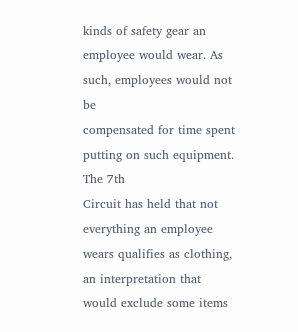kinds of safety gear an employee would wear. As such, employees would not be
compensated for time spent putting on such equipment. The 7th
Circuit has held that not everything an employee wears qualifies as clothing,
an interpretation that would exclude some items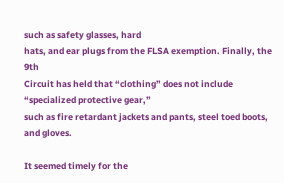such as safety glasses, hard
hats, and ear plugs from the FLSA exemption. Finally, the 9th
Circuit has held that “clothing” does not include “specialized protective gear,”
such as fire retardant jackets and pants, steel toed boots, and gloves.

It seemed timely for the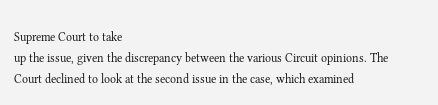Supreme Court to take
up the issue, given the discrepancy between the various Circuit opinions. The
Court declined to look at the second issue in the case, which examined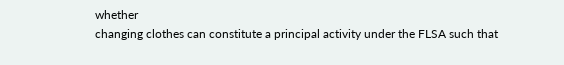whether
changing clothes can constitute a principal activity under the FLSA such that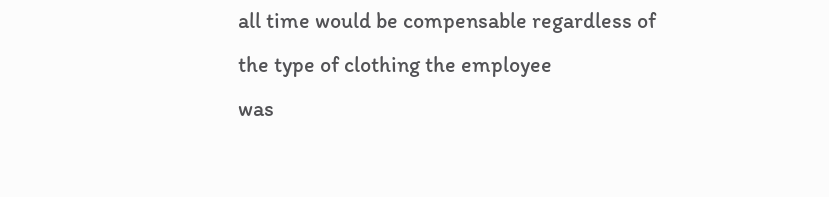all time would be compensable regardless of the type of clothing the employee
was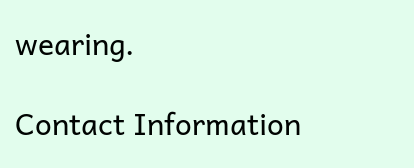wearing.

Contact Information